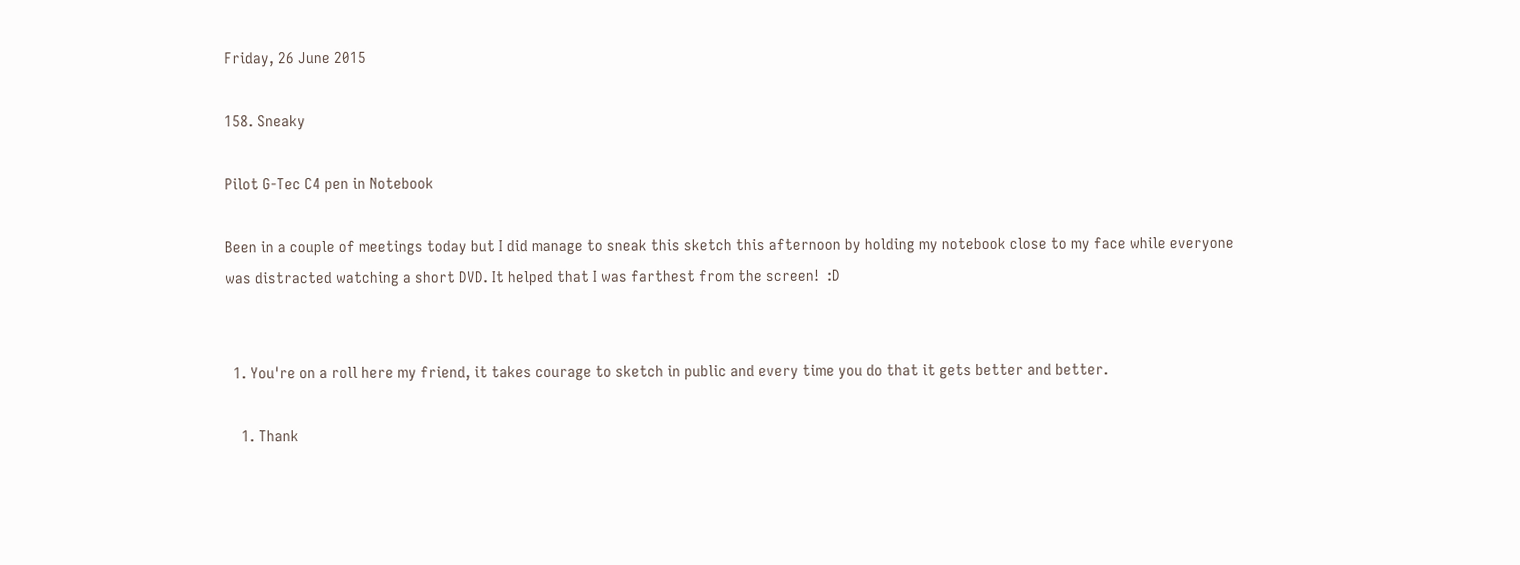Friday, 26 June 2015

158. Sneaky

Pilot G-Tec C4 pen in Notebook

Been in a couple of meetings today but I did manage to sneak this sketch this afternoon by holding my notebook close to my face while everyone was distracted watching a short DVD. It helped that I was farthest from the screen!  :D


  1. You're on a roll here my friend, it takes courage to sketch in public and every time you do that it gets better and better.

    1. Thank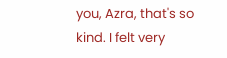you, Azra, that's so kind. I felt very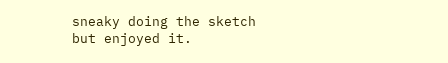sneaky doing the sketch but enjoyed it.